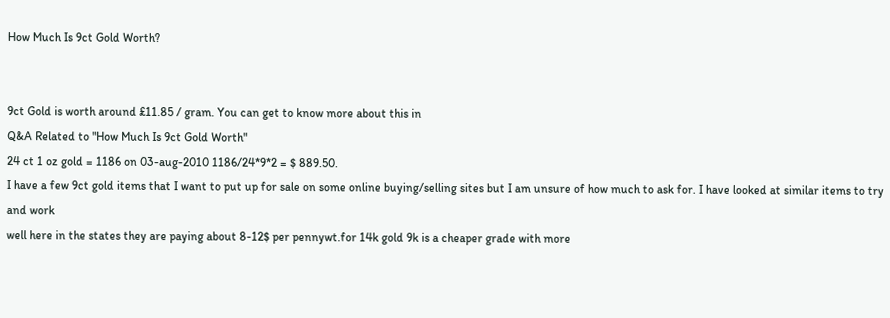How Much Is 9ct Gold Worth?


9ct Gold is worth around £11.85 / gram. You can get to know more about this in
Q&A Related to "How Much Is 9ct Gold Worth"
24 ct 1 oz gold = 1186 on 03-aug-2010 1186/24*9*2 = $ 889.50.
I have a few 9ct gold items that I want to put up for sale on some online buying/selling sites but I am unsure of how much to ask for. I have looked at similar items to try and work
well here in the states they are paying about 8-12$ per pennywt.for 14k gold 9k is a cheaper grade with more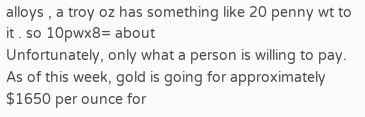alloys , a troy oz has something like 20 penny wt to it . so 10pwx8= about
Unfortunately, only what a person is willing to pay. As of this week, gold is going for approximately $1650 per ounce for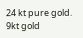24 kt pure gold. 9kt gold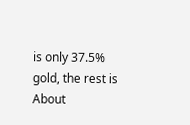is only 37.5% gold, the rest is
About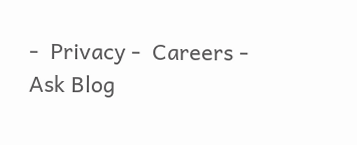-  Privacy -  Careers -  Ask Blog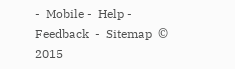-  Mobile -  Help -  Feedback  -  Sitemap  © 2015